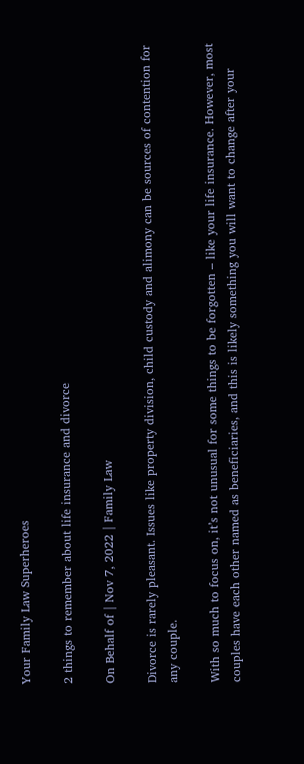Your Family Law Superheroes

2 things to remember about life insurance and divorce

On Behalf of | Nov 7, 2022 | Family Law

Divorce is rarely pleasant. Issues like property division, child custody and alimony can be sources of contention for any couple.

With so much to focus on, it’s not unusual for some things to be forgotten – like your life insurance. However, most couples have each other named as beneficiaries, and this is likely something you will want to change after your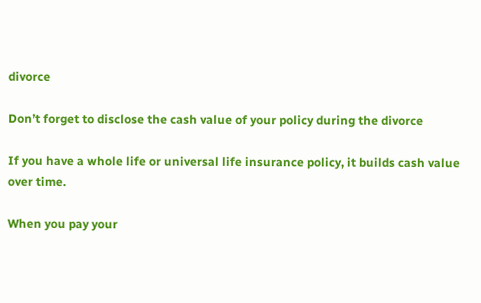divorce

Don’t forget to disclose the cash value of your policy during the divorce

If you have a whole life or universal life insurance policy, it builds cash value over time.

When you pay your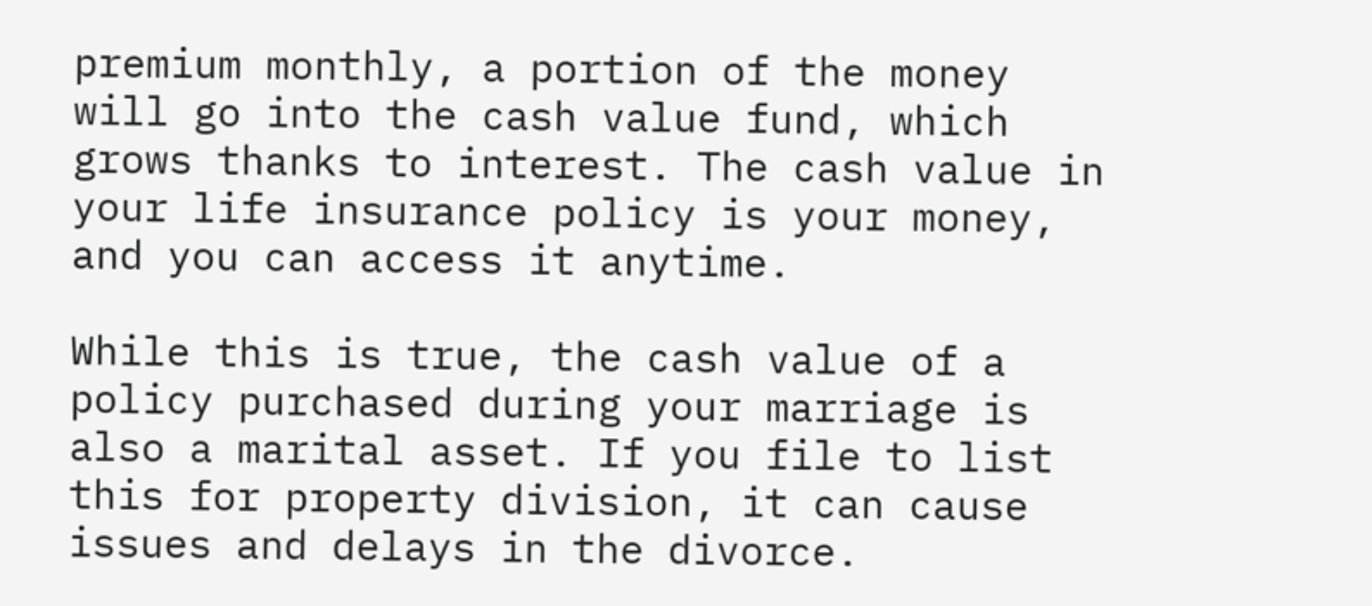premium monthly, a portion of the money will go into the cash value fund, which grows thanks to interest. The cash value in your life insurance policy is your money, and you can access it anytime.

While this is true, the cash value of a policy purchased during your marriage is also a marital asset. If you file to list this for property division, it can cause issues and delays in the divorce.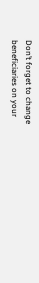Don’t forget to change beneficiaries on your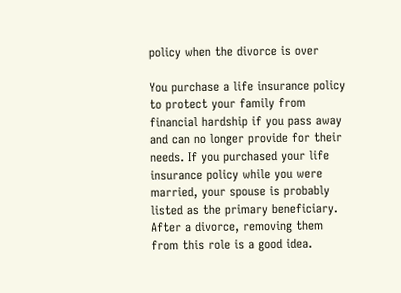policy when the divorce is over

You purchase a life insurance policy to protect your family from financial hardship if you pass away and can no longer provide for their needs. If you purchased your life insurance policy while you were married, your spouse is probably listed as the primary beneficiary. After a divorce, removing them from this role is a good idea.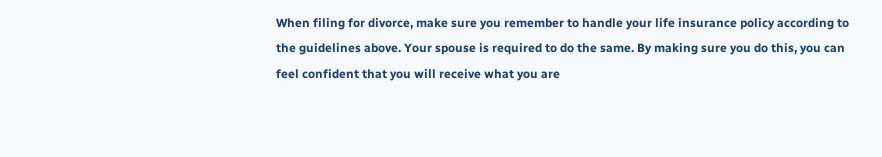When filing for divorce, make sure you remember to handle your life insurance policy according to the guidelines above. Your spouse is required to do the same. By making sure you do this, you can feel confident that you will receive what you are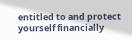entitled to and protect yourself financially